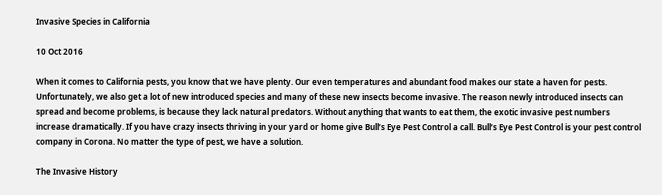Invasive Species in California

10 Oct 2016

When it comes to California pests, you know that we have plenty. Our even temperatures and abundant food makes our state a haven for pests. Unfortunately, we also get a lot of new introduced species and many of these new insects become invasive. The reason newly introduced insects can spread and become problems, is because they lack natural predators. Without anything that wants to eat them, the exotic invasive pest numbers increase dramatically. If you have crazy insects thriving in your yard or home give Bull’s Eye Pest Control a call. Bull’s Eye Pest Control is your pest control company in Corona. No matter the type of pest, we have a solution.

The Invasive History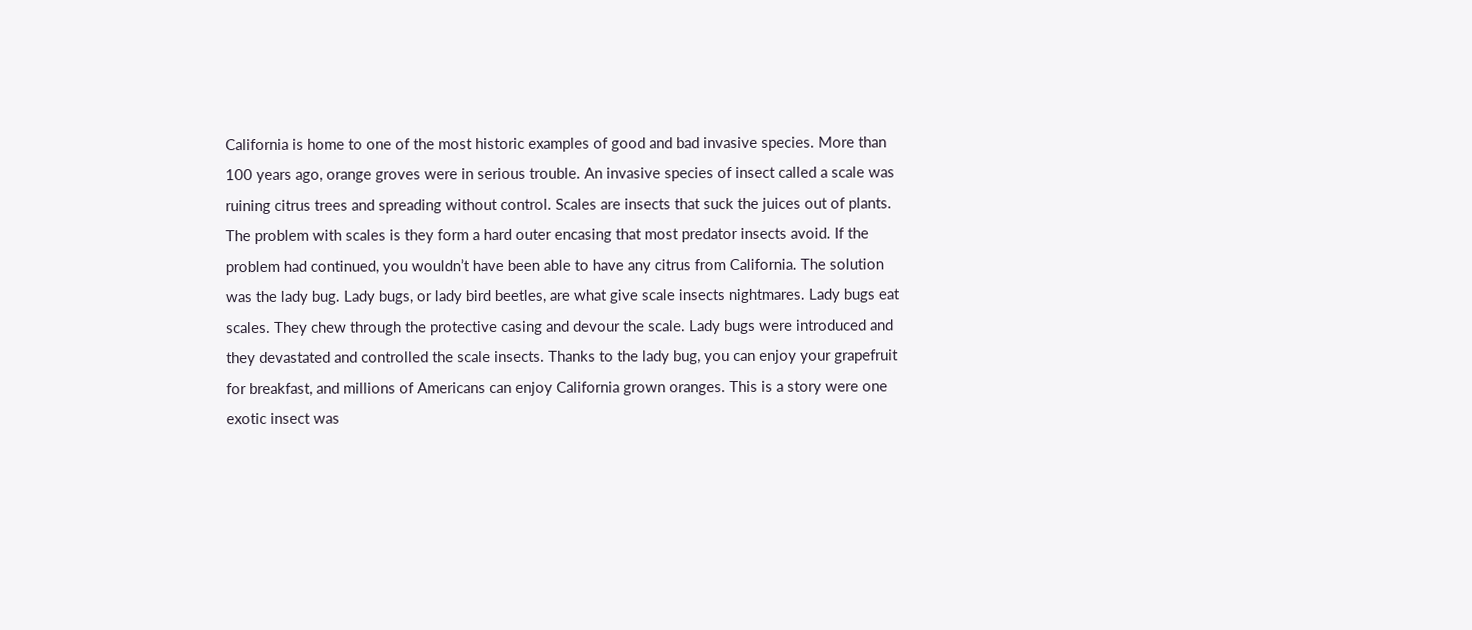California is home to one of the most historic examples of good and bad invasive species. More than 100 years ago, orange groves were in serious trouble. An invasive species of insect called a scale was ruining citrus trees and spreading without control. Scales are insects that suck the juices out of plants. The problem with scales is they form a hard outer encasing that most predator insects avoid. If the problem had continued, you wouldn’t have been able to have any citrus from California. The solution was the lady bug. Lady bugs, or lady bird beetles, are what give scale insects nightmares. Lady bugs eat scales. They chew through the protective casing and devour the scale. Lady bugs were introduced and they devastated and controlled the scale insects. Thanks to the lady bug, you can enjoy your grapefruit for breakfast, and millions of Americans can enjoy California grown oranges. This is a story were one exotic insect was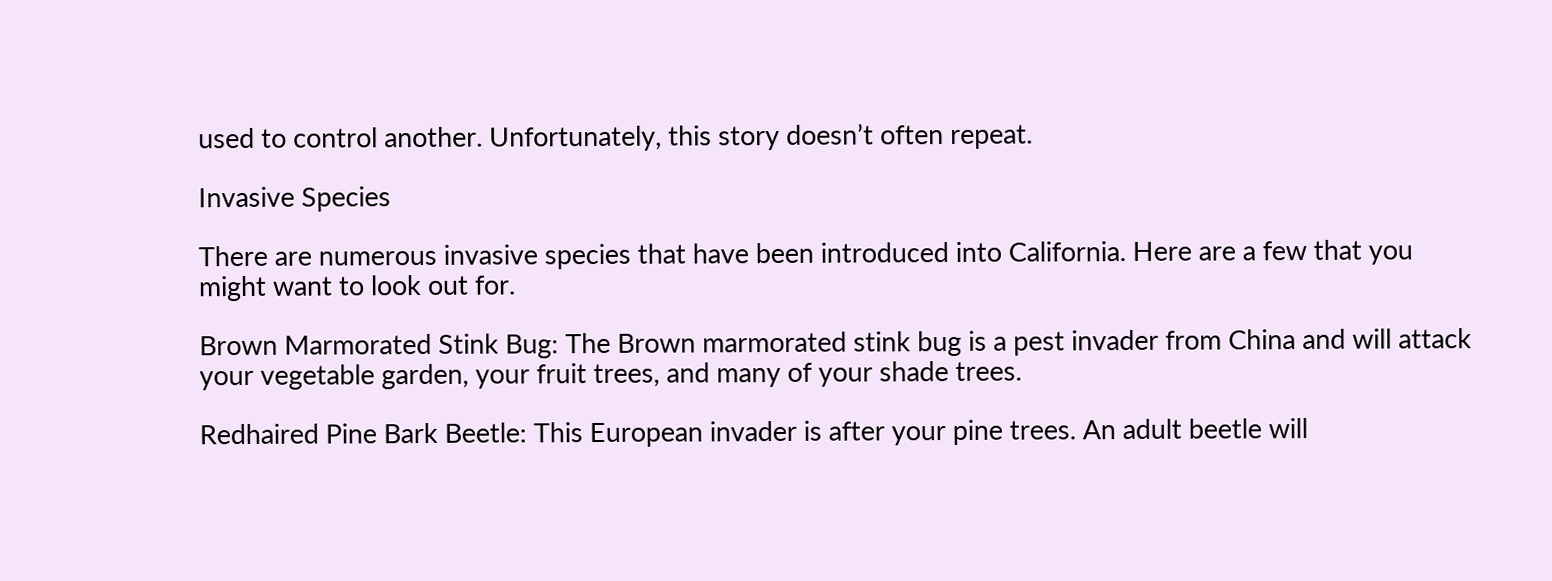used to control another. Unfortunately, this story doesn’t often repeat.

Invasive Species

There are numerous invasive species that have been introduced into California. Here are a few that you might want to look out for.

Brown Marmorated Stink Bug: The Brown marmorated stink bug is a pest invader from China and will attack your vegetable garden, your fruit trees, and many of your shade trees.

Redhaired Pine Bark Beetle: This European invader is after your pine trees. An adult beetle will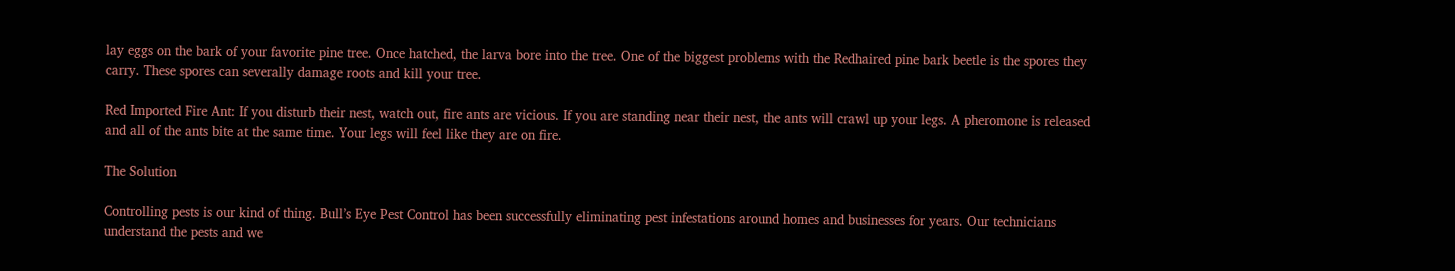lay eggs on the bark of your favorite pine tree. Once hatched, the larva bore into the tree. One of the biggest problems with the Redhaired pine bark beetle is the spores they carry. These spores can severally damage roots and kill your tree.

Red Imported Fire Ant: If you disturb their nest, watch out, fire ants are vicious. If you are standing near their nest, the ants will crawl up your legs. A pheromone is released and all of the ants bite at the same time. Your legs will feel like they are on fire.

The Solution

Controlling pests is our kind of thing. Bull’s Eye Pest Control has been successfully eliminating pest infestations around homes and businesses for years. Our technicians understand the pests and we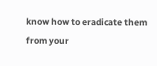know how to eradicate them from your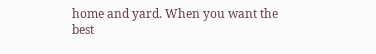home and yard. When you want the best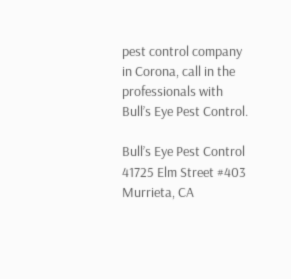pest control company in Corona, call in the professionals with Bull’s Eye Pest Control.

Bull’s Eye Pest Control
41725 Elm Street #403
Murrieta, CA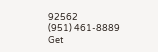92562
(951) 461-8889
Get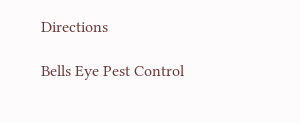Directions

Bells Eye Pest Control